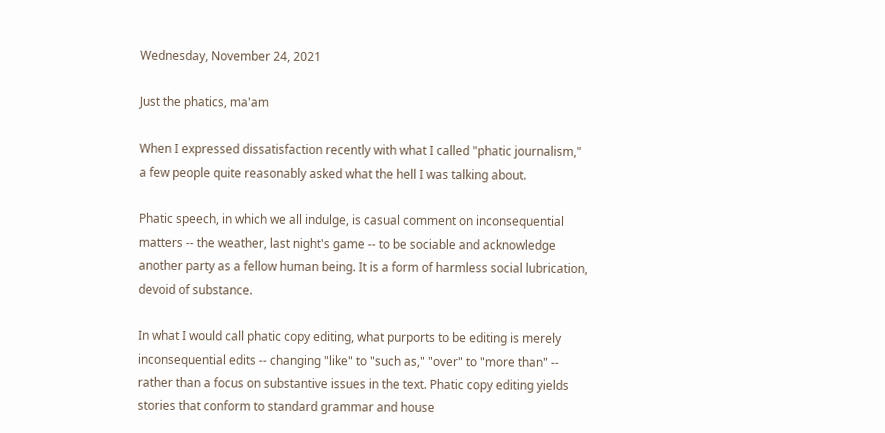Wednesday, November 24, 2021

Just the phatics, ma'am

When I expressed dissatisfaction recently with what I called "phatic journalism," a few people quite reasonably asked what the hell I was talking about.

Phatic speech, in which we all indulge, is casual comment on inconsequential matters -- the weather, last night's game -- to be sociable and acknowledge another party as a fellow human being. It is a form of harmless social lubrication, devoid of substance.

In what I would call phatic copy editing, what purports to be editing is merely inconsequential edits -- changing "like" to "such as," "over" to "more than" -- rather than a focus on substantive issues in the text. Phatic copy editing yields stories that conform to standard grammar and house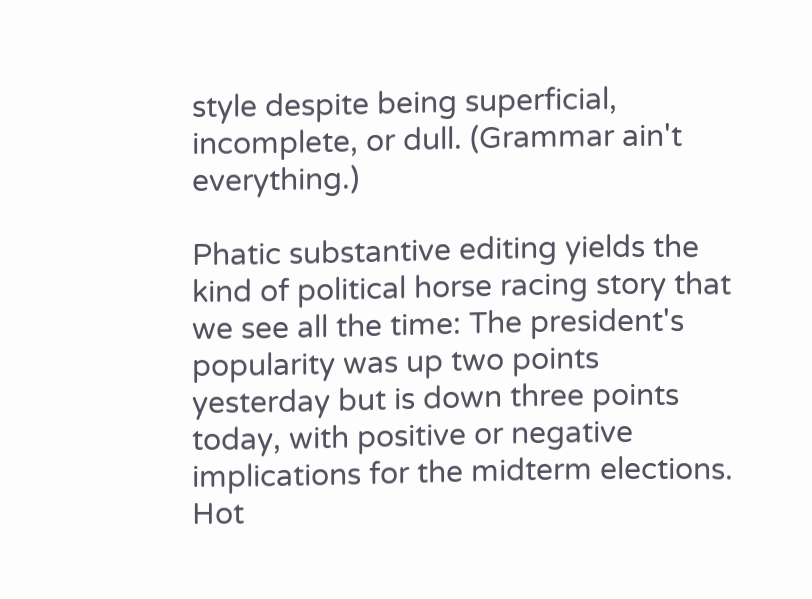style despite being superficial, incomplete, or dull. (Grammar ain't everything.)

Phatic substantive editing yields the kind of political horse racing story that we see all the time: The president's popularity was up two points yesterday but is down three points today, with positive or negative implications for the midterm elections. Hot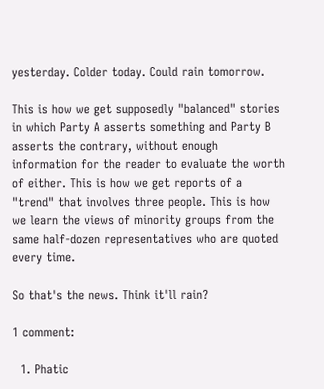yesterday. Colder today. Could rain tomorrow.

This is how we get supposedly "balanced" stories in which Party A asserts something and Party B asserts the contrary, without enough information for the reader to evaluate the worth of either. This is how we get reports of a "trend" that involves three people. This is how we learn the views of minority groups from the same half-dozen representatives who are quoted every time.

So that's the news. Think it'll rain?

1 comment:

  1. Phatic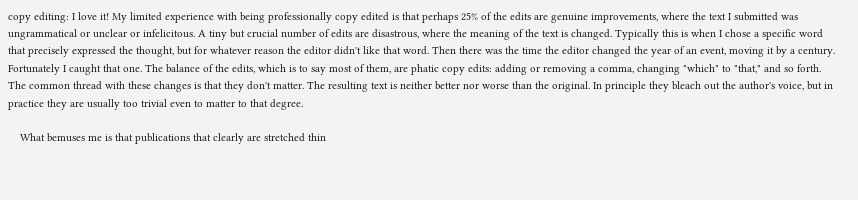copy editing: I love it! My limited experience with being professionally copy edited is that perhaps 25% of the edits are genuine improvements, where the text I submitted was ungrammatical or unclear or infelicitous. A tiny but crucial number of edits are disastrous, where the meaning of the text is changed. Typically this is when I chose a specific word that precisely expressed the thought, but for whatever reason the editor didn't like that word. Then there was the time the editor changed the year of an event, moving it by a century. Fortunately I caught that one. The balance of the edits, which is to say most of them, are phatic copy edits: adding or removing a comma, changing "which" to "that," and so forth. The common thread with these changes is that they don't matter. The resulting text is neither better nor worse than the original. In principle they bleach out the author's voice, but in practice they are usually too trivial even to matter to that degree.

    What bemuses me is that publications that clearly are stretched thin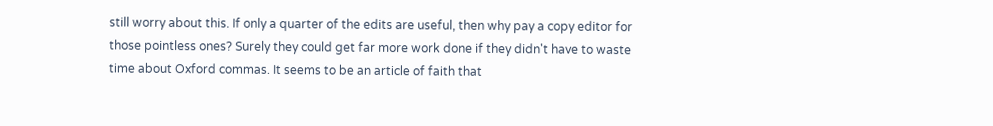still worry about this. If only a quarter of the edits are useful, then why pay a copy editor for those pointless ones? Surely they could get far more work done if they didn't have to waste time about Oxford commas. It seems to be an article of faith that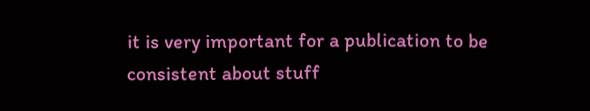it is very important for a publication to be consistent about stuff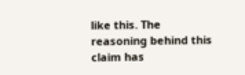like this. The reasoning behind this claim has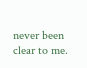never been clear to me.